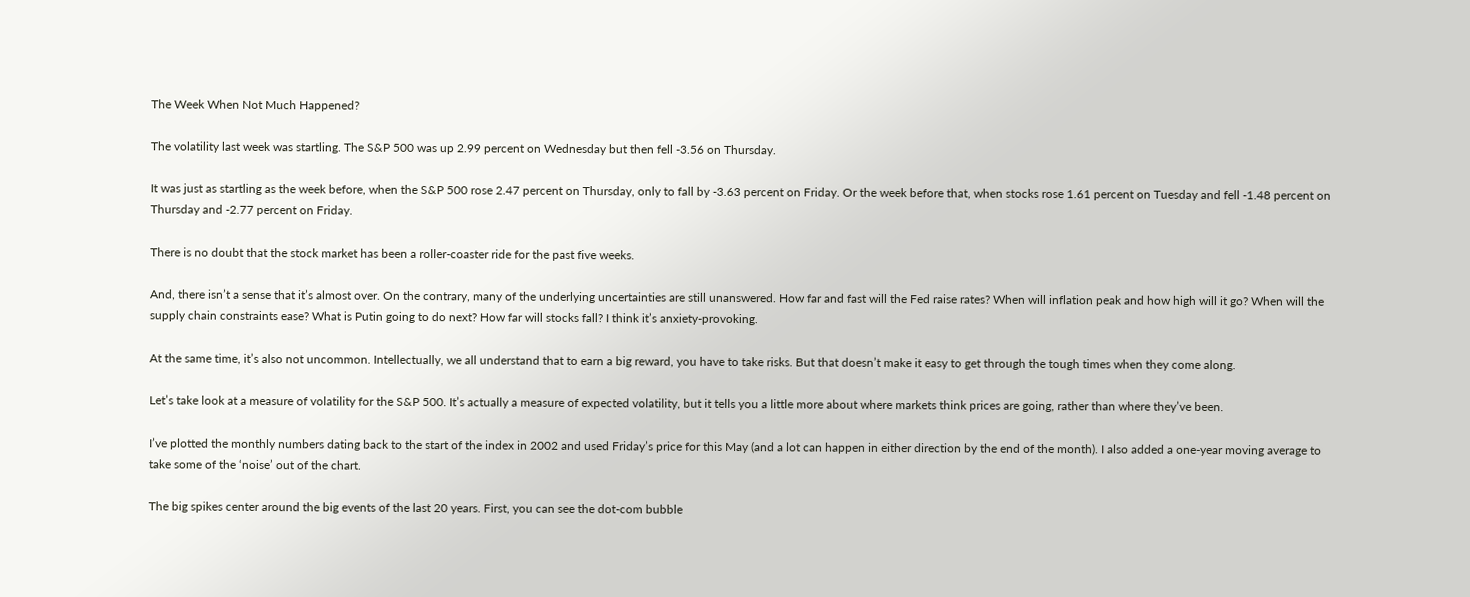The Week When Not Much Happened?

The volatility last week was startling. The S&P 500 was up 2.99 percent on Wednesday but then fell -3.56 on Thursday.

It was just as startling as the week before, when the S&P 500 rose 2.47 percent on Thursday, only to fall by -3.63 percent on Friday. Or the week before that, when stocks rose 1.61 percent on Tuesday and fell -1.48 percent on Thursday and -2.77 percent on Friday.

There is no doubt that the stock market has been a roller-coaster ride for the past five weeks.

And, there isn’t a sense that it’s almost over. On the contrary, many of the underlying uncertainties are still unanswered. How far and fast will the Fed raise rates? When will inflation peak and how high will it go? When will the supply chain constraints ease? What is Putin going to do next? How far will stocks fall? I think it’s anxiety-provoking.

At the same time, it’s also not uncommon. Intellectually, we all understand that to earn a big reward, you have to take risks. But that doesn’t make it easy to get through the tough times when they come along.

Let’s take look at a measure of volatility for the S&P 500. It’s actually a measure of expected volatility, but it tells you a little more about where markets think prices are going, rather than where they’ve been.

I’ve plotted the monthly numbers dating back to the start of the index in 2002 and used Friday’s price for this May (and a lot can happen in either direction by the end of the month). I also added a one-year moving average to take some of the ‘noise’ out of the chart.

The big spikes center around the big events of the last 20 years. First, you can see the dot-com bubble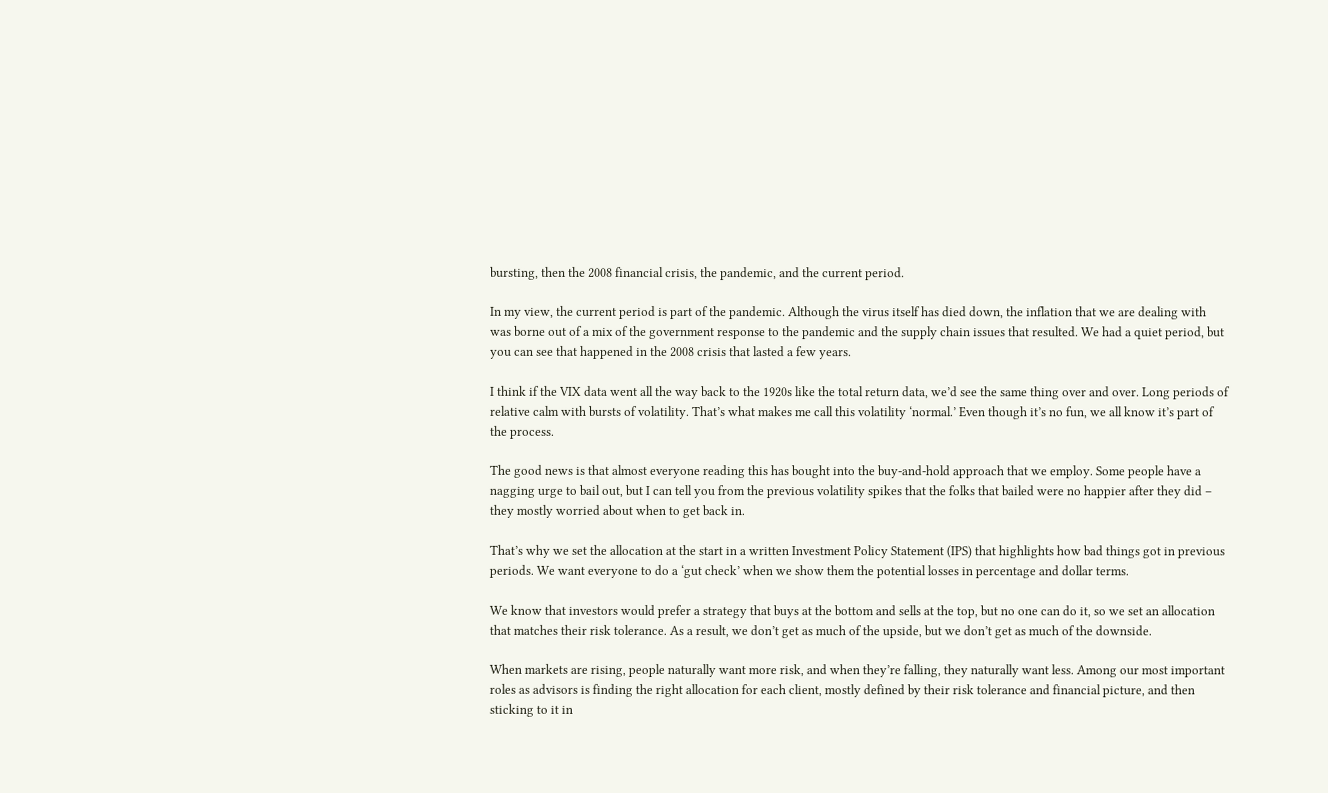bursting, then the 2008 financial crisis, the pandemic, and the current period.

In my view, the current period is part of the pandemic. Although the virus itself has died down, the inflation that we are dealing with was borne out of a mix of the government response to the pandemic and the supply chain issues that resulted. We had a quiet period, but you can see that happened in the 2008 crisis that lasted a few years.

I think if the VIX data went all the way back to the 1920s like the total return data, we’d see the same thing over and over. Long periods of relative calm with bursts of volatility. That’s what makes me call this volatility ‘normal.’ Even though it’s no fun, we all know it’s part of the process.

The good news is that almost everyone reading this has bought into the buy-and-hold approach that we employ. Some people have a nagging urge to bail out, but I can tell you from the previous volatility spikes that the folks that bailed were no happier after they did – they mostly worried about when to get back in.

That’s why we set the allocation at the start in a written Investment Policy Statement (IPS) that highlights how bad things got in previous periods. We want everyone to do a ‘gut check’ when we show them the potential losses in percentage and dollar terms.

We know that investors would prefer a strategy that buys at the bottom and sells at the top, but no one can do it, so we set an allocation that matches their risk tolerance. As a result, we don’t get as much of the upside, but we don’t get as much of the downside.

When markets are rising, people naturally want more risk, and when they’re falling, they naturally want less. Among our most important roles as advisors is finding the right allocation for each client, mostly defined by their risk tolerance and financial picture, and then sticking to it in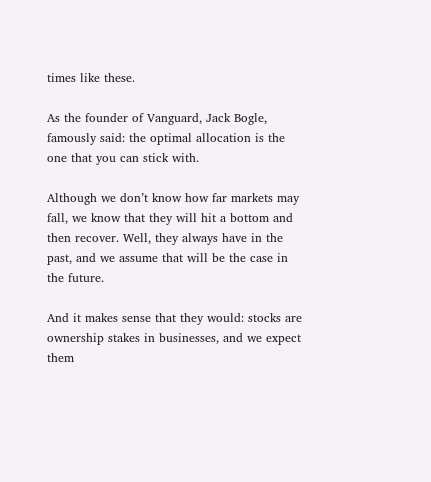times like these.

As the founder of Vanguard, Jack Bogle, famously said: the optimal allocation is the one that you can stick with.

Although we don’t know how far markets may fall, we know that they will hit a bottom and then recover. Well, they always have in the past, and we assume that will be the case in the future.

And it makes sense that they would: stocks are ownership stakes in businesses, and we expect them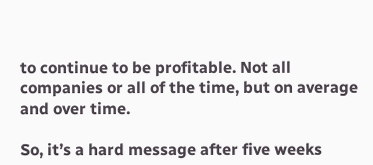to continue to be profitable. Not all companies or all of the time, but on average and over time.

So, it’s a hard message after five weeks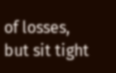of losses, but sit tight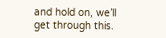and hold on, we’ll get through this.